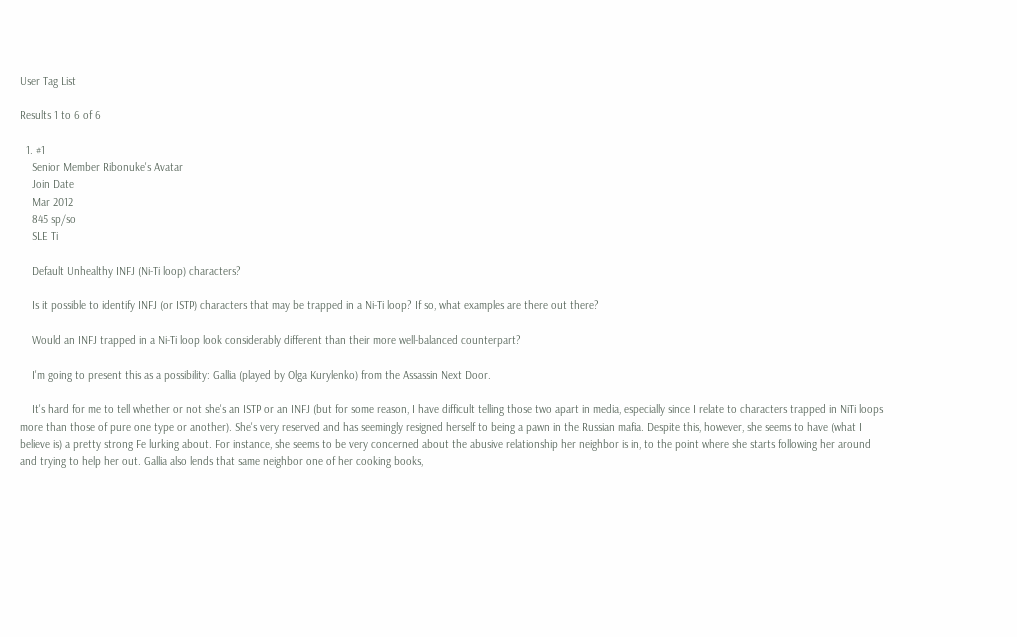User Tag List

Results 1 to 6 of 6

  1. #1
    Senior Member Ribonuke's Avatar
    Join Date
    Mar 2012
    845 sp/so
    SLE Ti

    Default Unhealthy INFJ (Ni-Ti loop) characters?

    Is it possible to identify INFJ (or ISTP) characters that may be trapped in a Ni-Ti loop? If so, what examples are there out there?

    Would an INFJ trapped in a Ni-Ti loop look considerably different than their more well-balanced counterpart?

    I'm going to present this as a possibility: Gallia (played by Olga Kurylenko) from the Assassin Next Door.

    It's hard for me to tell whether or not she's an ISTP or an INFJ (but for some reason, I have difficult telling those two apart in media, especially since I relate to characters trapped in NiTi loops more than those of pure one type or another). She's very reserved and has seemingly resigned herself to being a pawn in the Russian mafia. Despite this, however, she seems to have (what I believe is) a pretty strong Fe lurking about. For instance, she seems to be very concerned about the abusive relationship her neighbor is in, to the point where she starts following her around and trying to help her out. Gallia also lends that same neighbor one of her cooking books,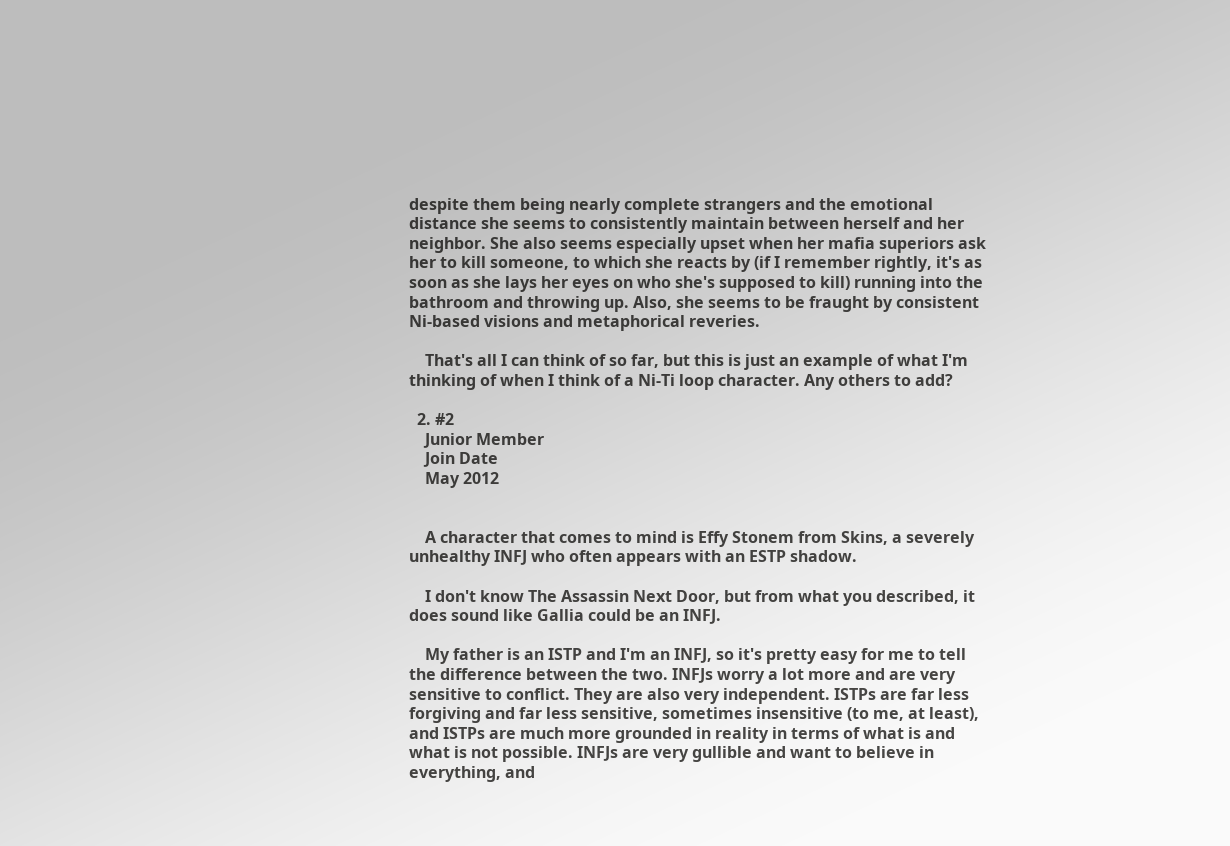despite them being nearly complete strangers and the emotional distance she seems to consistently maintain between herself and her neighbor. She also seems especially upset when her mafia superiors ask her to kill someone, to which she reacts by (if I remember rightly, it's as soon as she lays her eyes on who she's supposed to kill) running into the bathroom and throwing up. Also, she seems to be fraught by consistent Ni-based visions and metaphorical reveries.

    That's all I can think of so far, but this is just an example of what I'm thinking of when I think of a Ni-Ti loop character. Any others to add?

  2. #2
    Junior Member
    Join Date
    May 2012


    A character that comes to mind is Effy Stonem from Skins, a severely unhealthy INFJ who often appears with an ESTP shadow.

    I don't know The Assassin Next Door, but from what you described, it does sound like Gallia could be an INFJ.

    My father is an ISTP and I'm an INFJ, so it's pretty easy for me to tell the difference between the two. INFJs worry a lot more and are very sensitive to conflict. They are also very independent. ISTPs are far less forgiving and far less sensitive, sometimes insensitive (to me, at least), and ISTPs are much more grounded in reality in terms of what is and what is not possible. INFJs are very gullible and want to believe in everything, and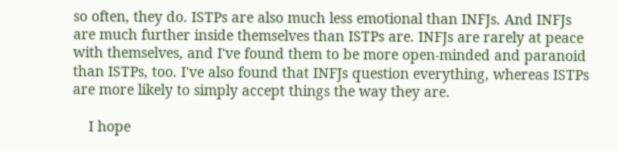so often, they do. ISTPs are also much less emotional than INFJs. And INFJs are much further inside themselves than ISTPs are. INFJs are rarely at peace with themselves, and I've found them to be more open-minded and paranoid than ISTPs, too. I've also found that INFJs question everything, whereas ISTPs are more likely to simply accept things the way they are.

    I hope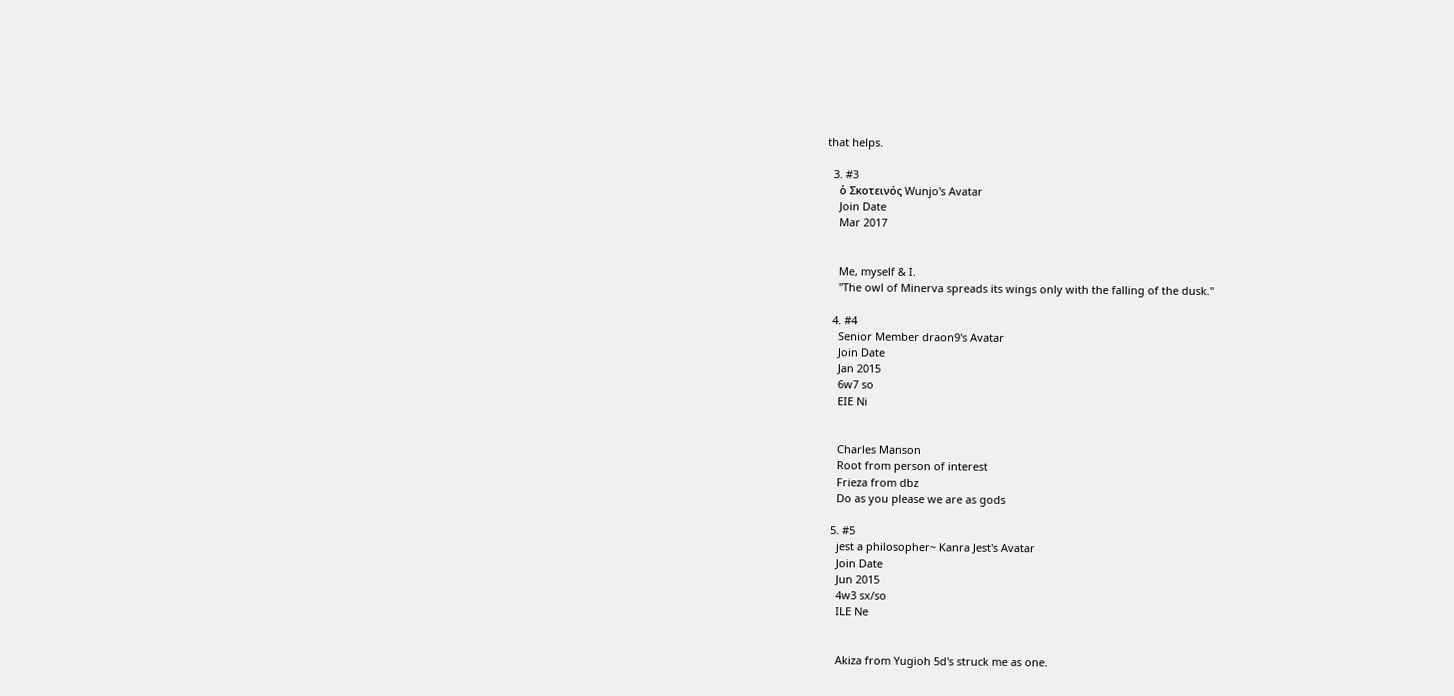that helps.

  3. #3
    ὁ Σκοτεινός Wunjo's Avatar
    Join Date
    Mar 2017


    Me, myself & I.
    "The owl of Minerva spreads its wings only with the falling of the dusk."

  4. #4
    Senior Member draon9's Avatar
    Join Date
    Jan 2015
    6w7 so
    EIE Ni


    Charles Manson
    Root from person of interest
    Frieza from dbz
    Do as you please we are as gods

  5. #5
    jest a philosopher~ Kanra Jest's Avatar
    Join Date
    Jun 2015
    4w3 sx/so
    ILE Ne


    Akiza from Yugioh 5d's struck me as one.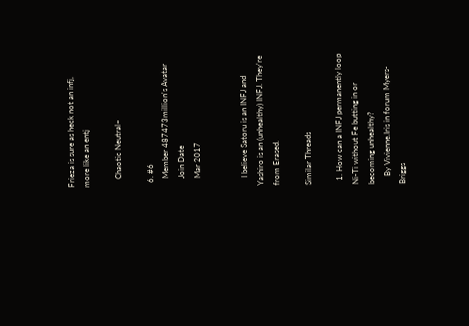Frieza is sure as heck not an infj, more like an entj

    Chaotic Neutral~

  6. #6
    Member 487473million's Avatar
    Join Date
    Mar 2017


    I believe Satoru is an INFJ and Yashiro is an (unhealthy) INFJ. They're from Erased.

Similar Threads

  1. How can a INFJ permanently loop Ni-Ti without Fe butting in or becoming unhealthy?
    By Vivienne.Iris in forum Myers-Briggs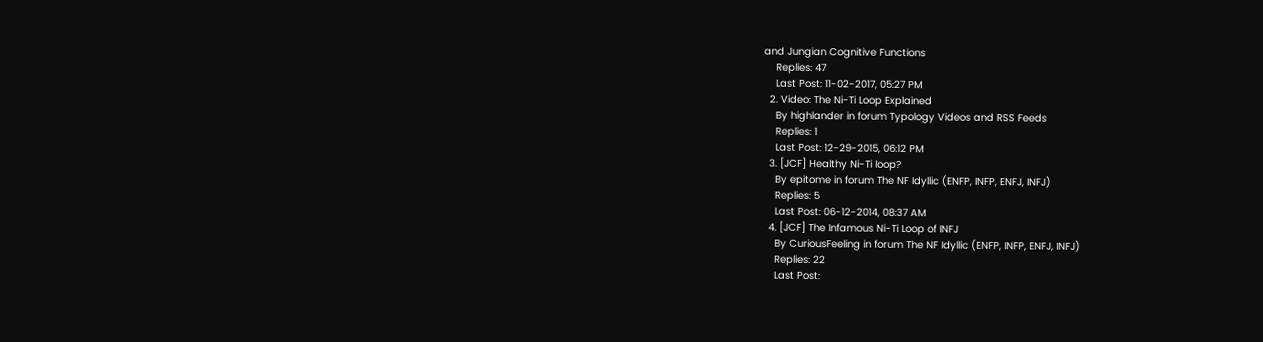and Jungian Cognitive Functions
    Replies: 47
    Last Post: 11-02-2017, 05:27 PM
  2. Video: The Ni-Ti Loop Explained
    By highlander in forum Typology Videos and RSS Feeds
    Replies: 1
    Last Post: 12-29-2015, 06:12 PM
  3. [JCF] Healthy Ni-Ti loop?
    By epitome in forum The NF Idyllic (ENFP, INFP, ENFJ, INFJ)
    Replies: 5
    Last Post: 06-12-2014, 08:37 AM
  4. [JCF] The Infamous Ni-Ti Loop of INFJ
    By CuriousFeeling in forum The NF Idyllic (ENFP, INFP, ENFJ, INFJ)
    Replies: 22
    Last Post: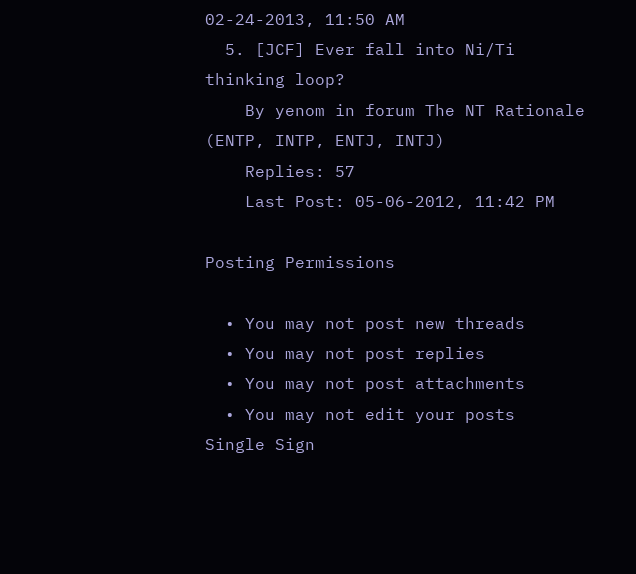02-24-2013, 11:50 AM
  5. [JCF] Ever fall into Ni/Ti thinking loop?
    By yenom in forum The NT Rationale (ENTP, INTP, ENTJ, INTJ)
    Replies: 57
    Last Post: 05-06-2012, 11:42 PM

Posting Permissions

  • You may not post new threads
  • You may not post replies
  • You may not post attachments
  • You may not edit your posts
Single Sign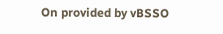On provided by vBSSO